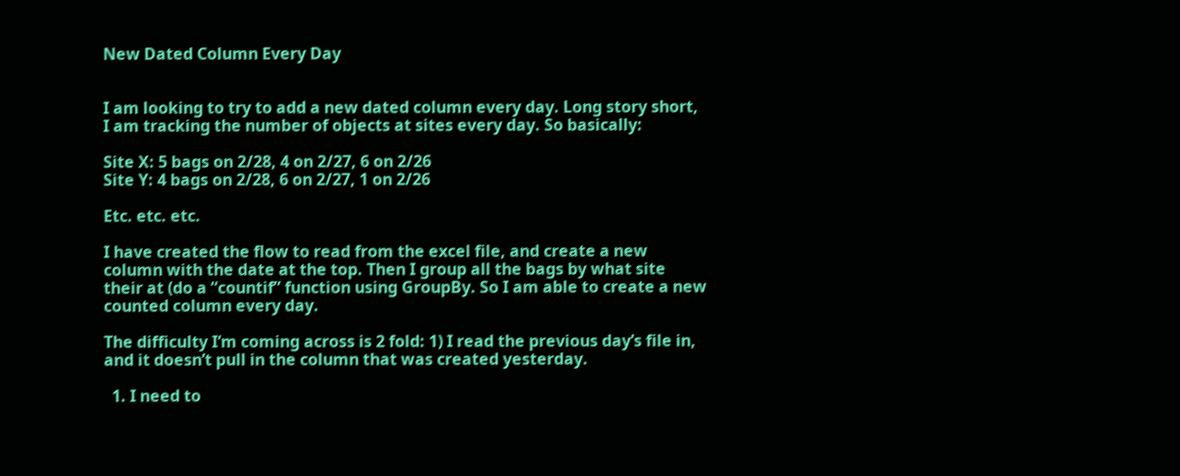New Dated Column Every Day


I am looking to try to add a new dated column every day. Long story short, I am tracking the number of objects at sites every day. So basically:

Site X: 5 bags on 2/28, 4 on 2/27, 6 on 2/26
Site Y: 4 bags on 2/28, 6 on 2/27, 1 on 2/26

Etc. etc. etc.

I have created the flow to read from the excel file, and create a new column with the date at the top. Then I group all the bags by what site their at (do a “countif” function using GroupBy. So I am able to create a new counted column every day.

The difficulty I’m coming across is 2 fold: 1) I read the previous day’s file in, and it doesn’t pull in the column that was created yesterday.

  1. I need to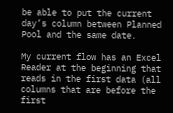be able to put the current day’s column between Planned Pool and the same date.

My current flow has an Excel Reader at the beginning that reads in the first data (all columns that are before the first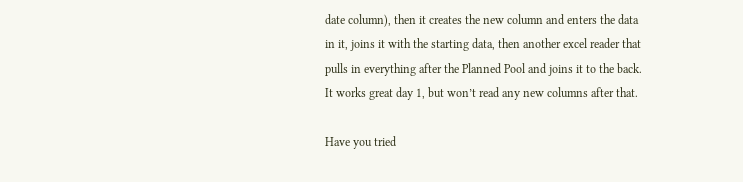date column), then it creates the new column and enters the data in it, joins it with the starting data, then another excel reader that pulls in everything after the Planned Pool and joins it to the back. It works great day 1, but won’t read any new columns after that.

Have you tried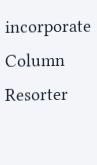incorporate Column Resorter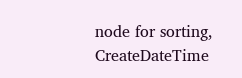node for sorting, CreateDateTime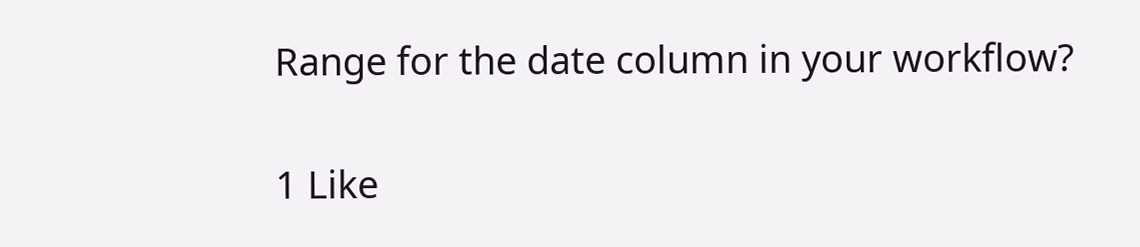Range for the date column in your workflow?

1 Like